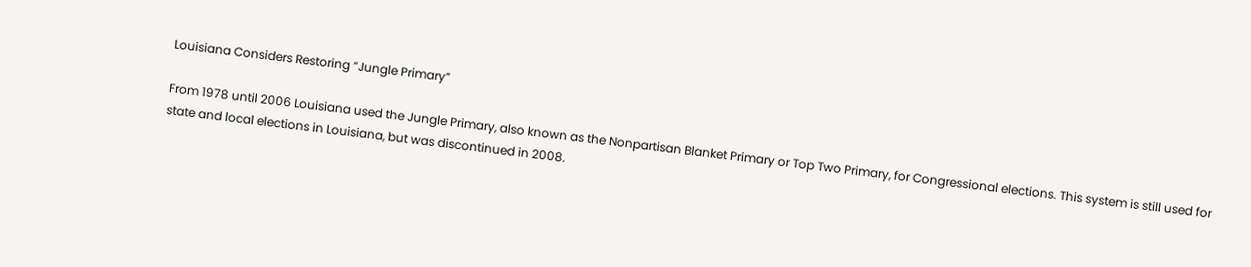Louisiana Considers Restoring “Jungle Primary”

From 1978 until 2006 Louisiana used the Jungle Primary, also known as the Nonpartisan Blanket Primary or Top Two Primary, for Congressional elections. This system is still used for state and local elections in Louisiana, but was discontinued in 2008.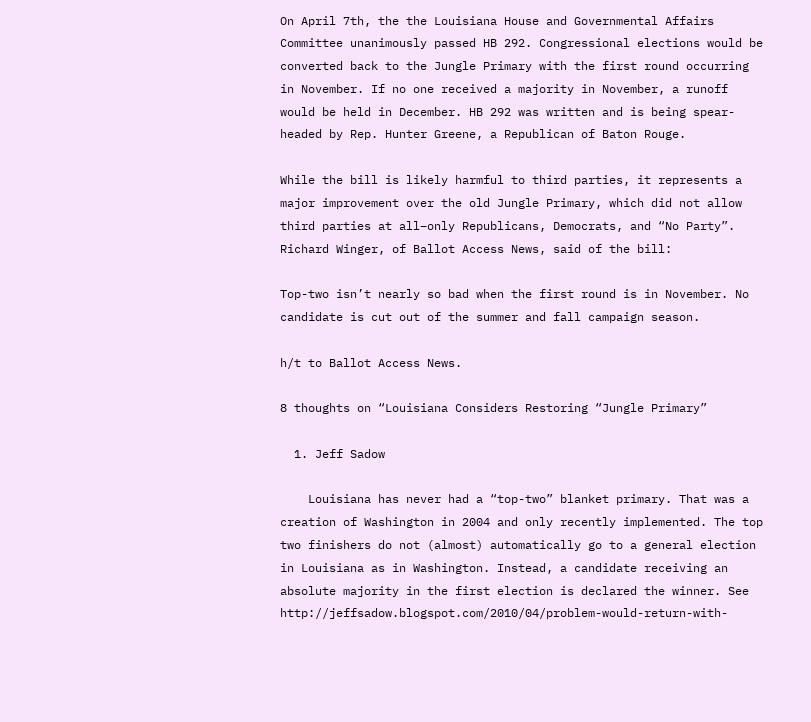On April 7th, the the Louisiana House and Governmental Affairs Committee unanimously passed HB 292. Congressional elections would be converted back to the Jungle Primary with the first round occurring in November. If no one received a majority in November, a runoff would be held in December. HB 292 was written and is being spear-headed by Rep. Hunter Greene, a Republican of Baton Rouge.

While the bill is likely harmful to third parties, it represents a major improvement over the old Jungle Primary, which did not allow third parties at all–only Republicans, Democrats, and “No Party”. Richard Winger, of Ballot Access News, said of the bill:

Top-two isn’t nearly so bad when the first round is in November. No candidate is cut out of the summer and fall campaign season.

h/t to Ballot Access News.

8 thoughts on “Louisiana Considers Restoring “Jungle Primary”

  1. Jeff Sadow

    Louisiana has never had a “top-two” blanket primary. That was a creation of Washington in 2004 and only recently implemented. The top two finishers do not (almost) automatically go to a general election in Louisiana as in Washington. Instead, a candidate receiving an absolute majority in the first election is declared the winner. See http://jeffsadow.blogspot.com/2010/04/problem-would-return-with-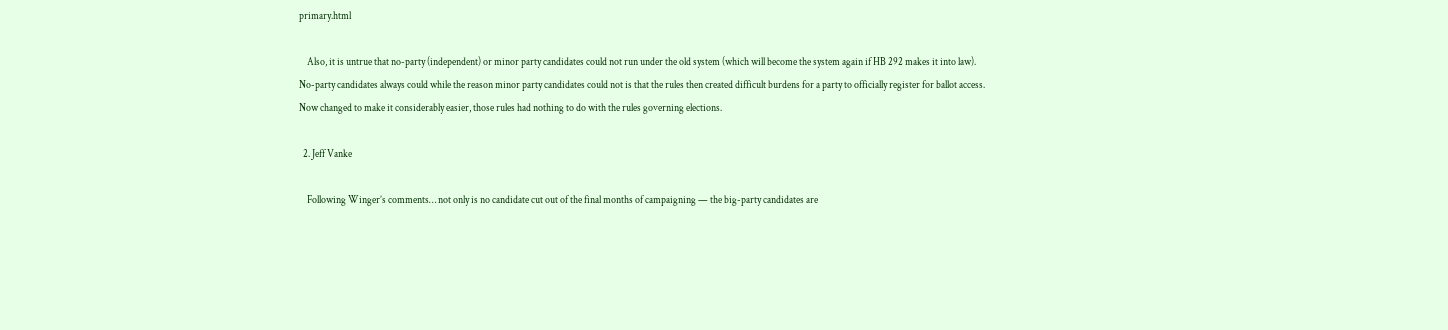primary.html

    Also, it is untrue that no-party (independent) or minor party candidates could not run under the old system (which will become the system again if HB 292 makes it into law). No-party candidates always could while the reason minor party candidates could not is that the rules then created difficult burdens for a party to officially register for ballot access. Now changed to make it considerably easier, those rules had nothing to do with the rules governing elections.

  2. Jeff Vanke

    Following Winger’s comments… not only is no candidate cut out of the final months of campaigning — the big-party candidates are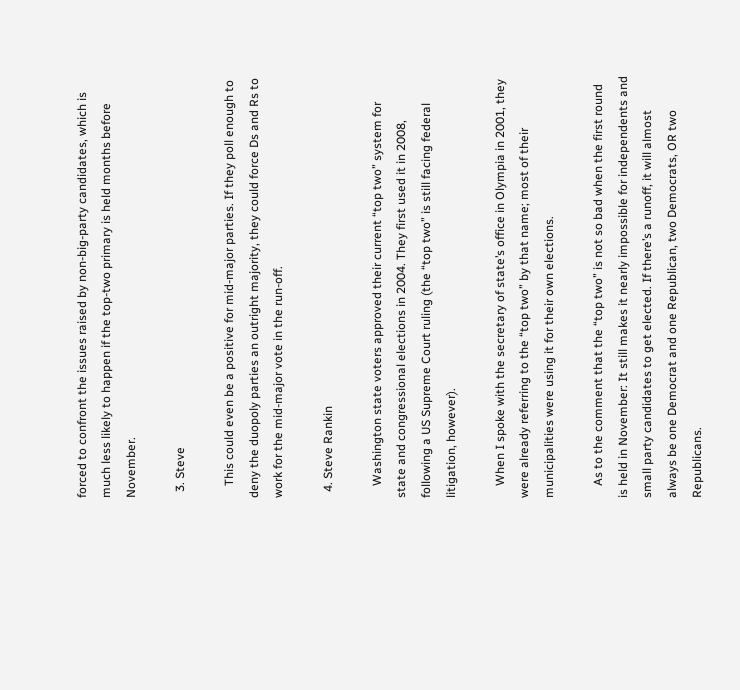forced to confront the issues raised by non-big-party candidates, which is much less likely to happen if the top-two primary is held months before November.

  3. Steve

    This could even be a positive for mid-major parties. If they poll enough to deny the duopoly parties an outright majority, they could force Ds and Rs to work for the mid-major vote in the run-off.

  4. Steve Rankin

    Washington state voters approved their current “top two” system for state and congressional elections in 2004. They first used it in 2008, following a US Supreme Court ruling (the “top two” is still facing federal litigation, however).

    When I spoke with the secretary of state’s office in Olympia in 2001, they were already referring to the “top two” by that name; most of their municipalities were using it for their own elections.

    As to the comment that the “top two” is not so bad when the first round is held in November: It still makes it nearly impossible for independents and small party candidates to get elected. If there’s a runoff, it will almost always be one Democrat and one Republican, two Democrats, OR two Republicans.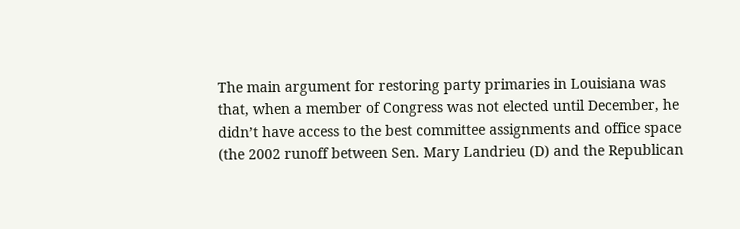The main argument for restoring party primaries in Louisiana was that, when a member of Congress was not elected until December, he didn’t have access to the best committee assignments and office space (the 2002 runoff between Sen. Mary Landrieu (D) and the Republican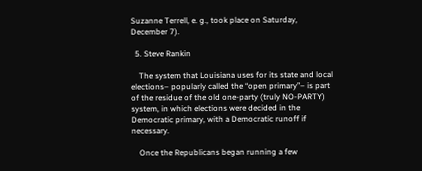Suzanne Terrell, e. g., took place on Saturday, December 7).

  5. Steve Rankin

    The system that Louisiana uses for its state and local elections– popularly called the “open primary”– is part of the residue of the old one-party (truly NO-PARTY) system, in which elections were decided in the Democratic primary, with a Democratic runoff if necessary.

    Once the Republicans began running a few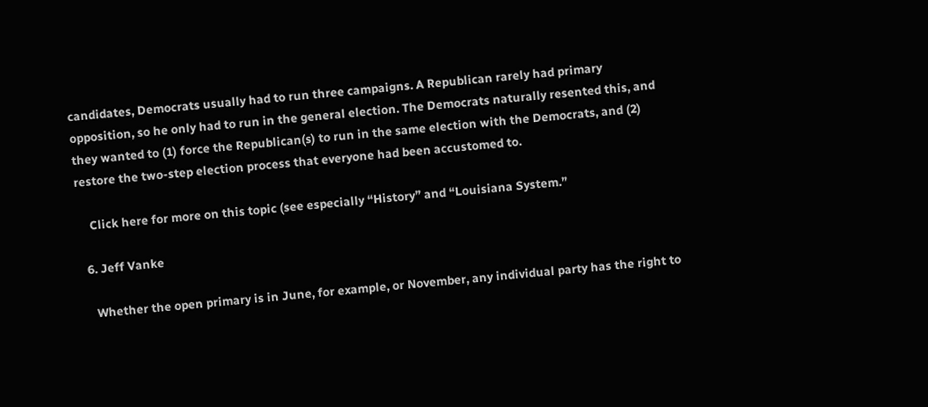candidates, Democrats usually had to run three campaigns. A Republican rarely had primary opposition, so he only had to run in the general election. The Democrats naturally resented this, and they wanted to (1) force the Republican(s) to run in the same election with the Democrats, and (2) restore the two-step election process that everyone had been accustomed to.

    Click here for more on this topic (see especially “History” and “Louisiana System.”

  6. Jeff Vanke

    Whether the open primary is in June, for example, or November, any individual party has the right to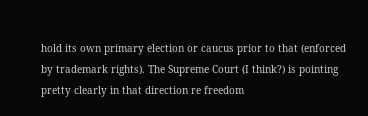hold its own primary election or caucus prior to that (enforced by trademark rights). The Supreme Court (I think?) is pointing pretty clearly in that direction re freedom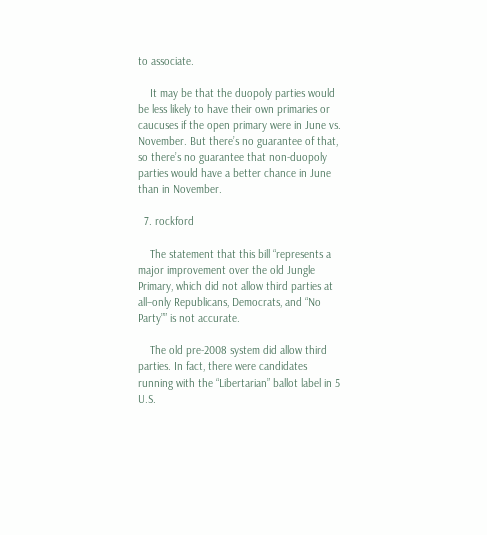to associate.

    It may be that the duopoly parties would be less likely to have their own primaries or caucuses if the open primary were in June vs. November. But there’s no guarantee of that, so there’s no guarantee that non-duopoly parties would have a better chance in June than in November.

  7. rockford

    The statement that this bill “represents a major improvement over the old Jungle Primary, which did not allow third parties at all–only Republicans, Democrats, and “No Party”” is not accurate.

    The old pre-2008 system did allow third parties. In fact, there were candidates running with the “Libertarian” ballot label in 5 U.S.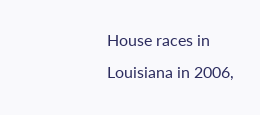House races in Louisiana in 2006,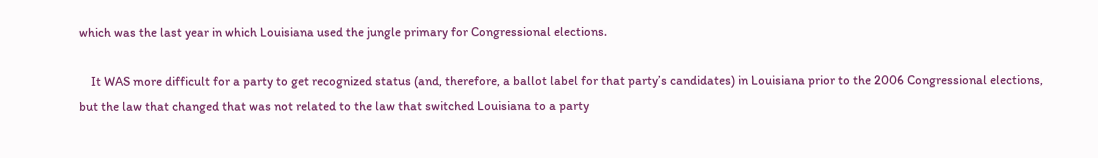which was the last year in which Louisiana used the jungle primary for Congressional elections.

    It WAS more difficult for a party to get recognized status (and, therefore, a ballot label for that party’s candidates) in Louisiana prior to the 2006 Congressional elections, but the law that changed that was not related to the law that switched Louisiana to a party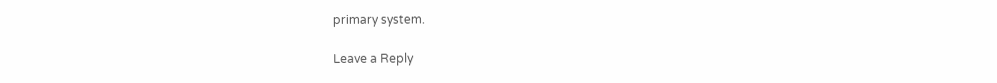primary system.

Leave a Reply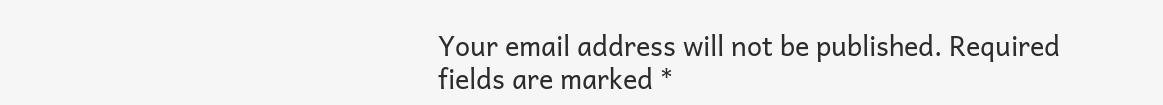Your email address will not be published. Required fields are marked *